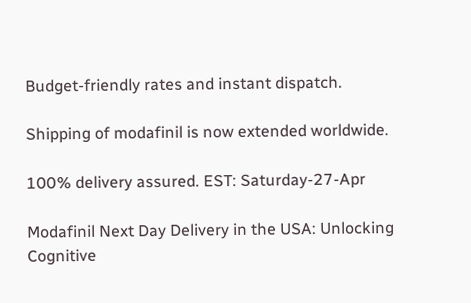Budget-friendly rates and instant dispatch.

Shipping of modafinil is now extended worldwide.

100% delivery assured. EST: Saturday-27-Apr

Modafinil Next Day Delivery in the USA: Unlocking Cognitive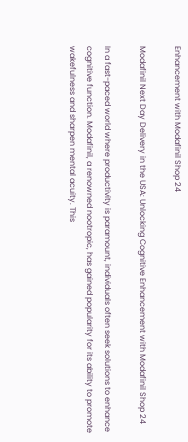Enhancement with Modafinil Shop 24

Modafinil Next Day Delivery in the USA: Unlocking Cognitive Enhancement with Modafinil Shop 24

In a fast-paced world where productivity is paramount, individuals often seek solutions to enhance cognitive function. Modafinil, a renowned nootropic, has gained popularity for its ability to promote wakefulness and sharpen mental acuity. This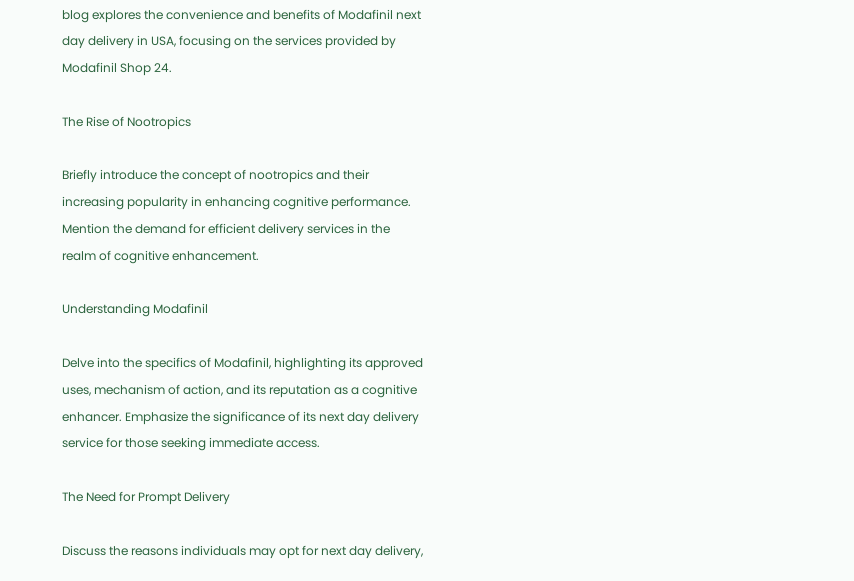blog explores the convenience and benefits of Modafinil next day delivery in USA, focusing on the services provided by Modafinil Shop 24.

The Rise of Nootropics

Briefly introduce the concept of nootropics and their increasing popularity in enhancing cognitive performance. Mention the demand for efficient delivery services in the realm of cognitive enhancement.

Understanding Modafinil

Delve into the specifics of Modafinil, highlighting its approved uses, mechanism of action, and its reputation as a cognitive enhancer. Emphasize the significance of its next day delivery service for those seeking immediate access.

The Need for Prompt Delivery

Discuss the reasons individuals may opt for next day delivery,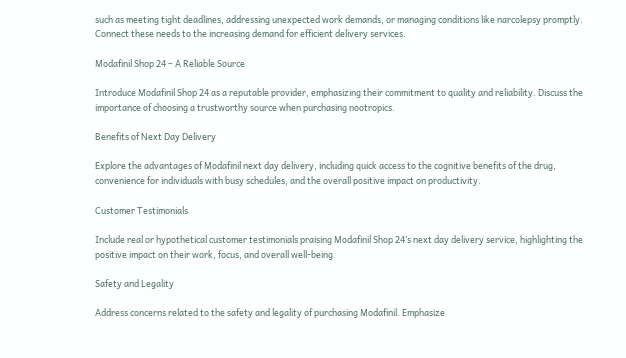such as meeting tight deadlines, addressing unexpected work demands, or managing conditions like narcolepsy promptly. Connect these needs to the increasing demand for efficient delivery services.

Modafinil Shop 24 – A Reliable Source

Introduce Modafinil Shop 24 as a reputable provider, emphasizing their commitment to quality and reliability. Discuss the importance of choosing a trustworthy source when purchasing nootropics.

Benefits of Next Day Delivery

Explore the advantages of Modafinil next day delivery, including quick access to the cognitive benefits of the drug, convenience for individuals with busy schedules, and the overall positive impact on productivity.

Customer Testimonials

Include real or hypothetical customer testimonials praising Modafinil Shop 24’s next day delivery service, highlighting the positive impact on their work, focus, and overall well-being.

Safety and Legality

Address concerns related to the safety and legality of purchasing Modafinil. Emphasize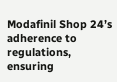Modafinil Shop 24’s adherence to regulations, ensuring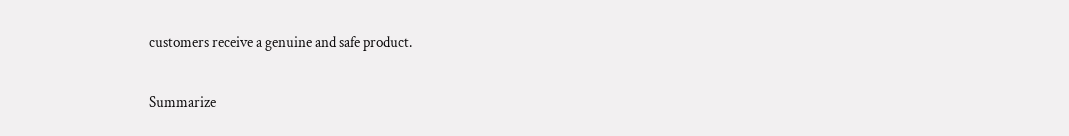customers receive a genuine and safe product.


Summarize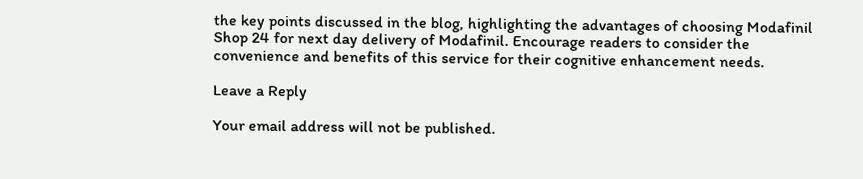the key points discussed in the blog, highlighting the advantages of choosing Modafinil Shop 24 for next day delivery of Modafinil. Encourage readers to consider the convenience and benefits of this service for their cognitive enhancement needs.

Leave a Reply

Your email address will not be published.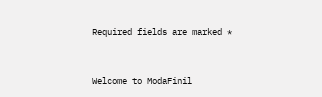Required fields are marked *


Welcome to ModaFinil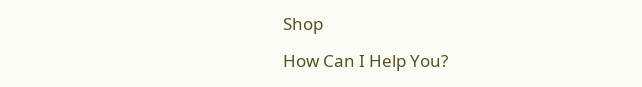Shop

How Can I Help You?